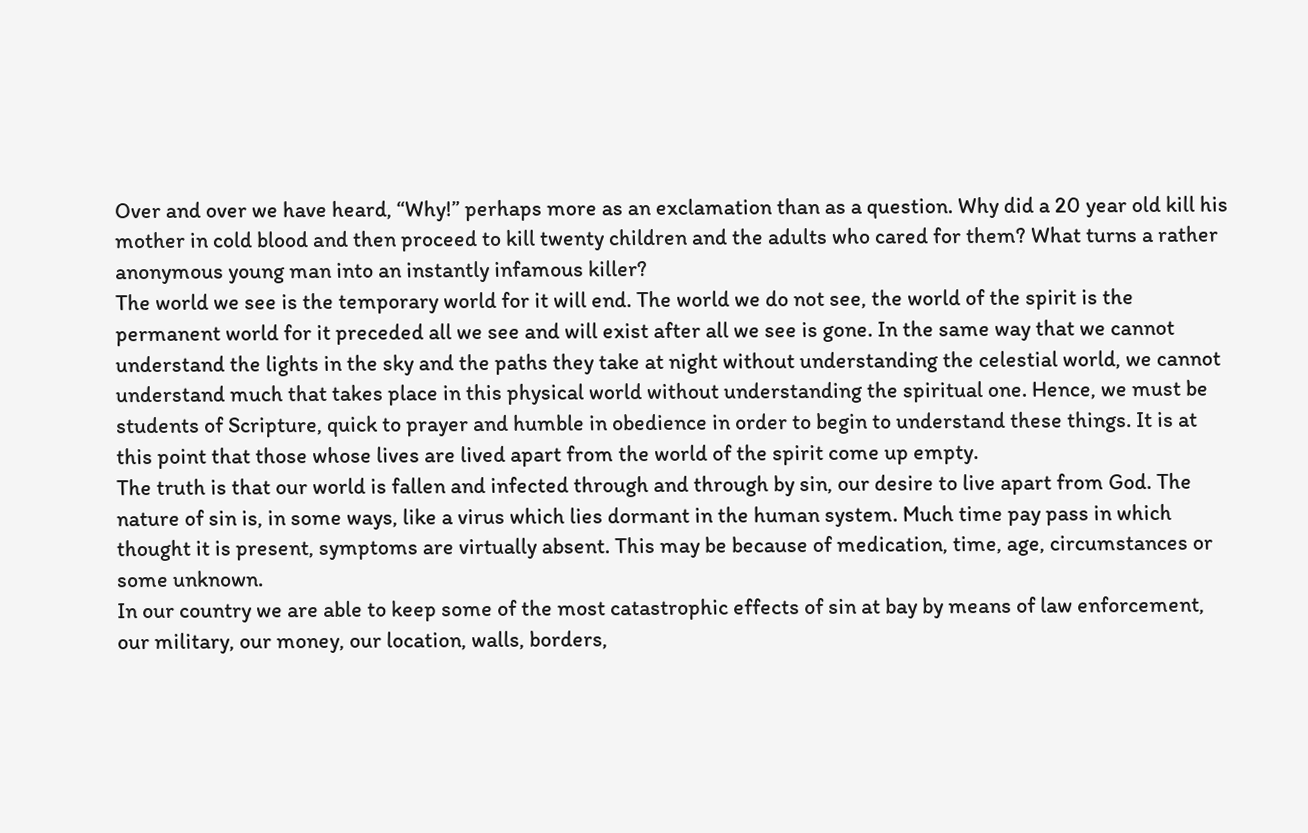Over and over we have heard, “Why!” perhaps more as an exclamation than as a question. Why did a 20 year old kill his mother in cold blood and then proceed to kill twenty children and the adults who cared for them? What turns a rather anonymous young man into an instantly infamous killer?
The world we see is the temporary world for it will end. The world we do not see, the world of the spirit is the permanent world for it preceded all we see and will exist after all we see is gone. In the same way that we cannot understand the lights in the sky and the paths they take at night without understanding the celestial world, we cannot understand much that takes place in this physical world without understanding the spiritual one. Hence, we must be students of Scripture, quick to prayer and humble in obedience in order to begin to understand these things. It is at this point that those whose lives are lived apart from the world of the spirit come up empty.
The truth is that our world is fallen and infected through and through by sin, our desire to live apart from God. The nature of sin is, in some ways, like a virus which lies dormant in the human system. Much time pay pass in which thought it is present, symptoms are virtually absent. This may be because of medication, time, age, circumstances or some unknown.
In our country we are able to keep some of the most catastrophic effects of sin at bay by means of law enforcement, our military, our money, our location, walls, borders,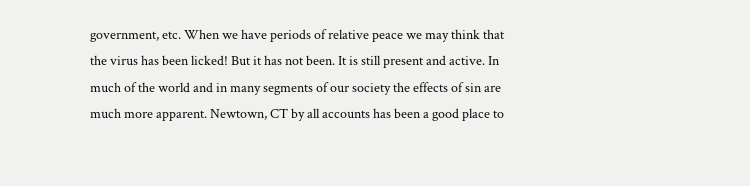government, etc. When we have periods of relative peace we may think that the virus has been licked! But it has not been. It is still present and active. In much of the world and in many segments of our society the effects of sin are much more apparent. Newtown, CT by all accounts has been a good place to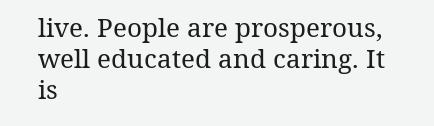live. People are prosperous, well educated and caring. It is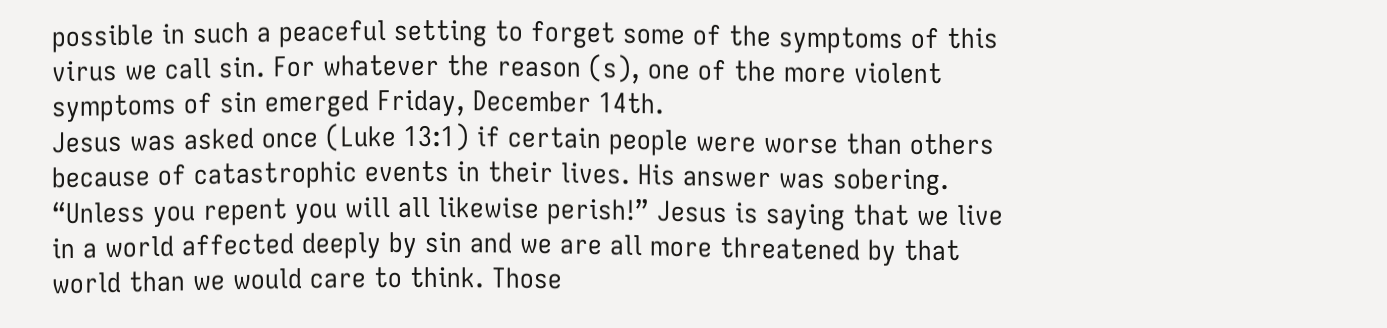possible in such a peaceful setting to forget some of the symptoms of this virus we call sin. For whatever the reason (s), one of the more violent symptoms of sin emerged Friday, December 14th.
Jesus was asked once (Luke 13:1) if certain people were worse than others because of catastrophic events in their lives. His answer was sobering. “Unless you repent you will all likewise perish!” Jesus is saying that we live in a world affected deeply by sin and we are all more threatened by that world than we would care to think. Those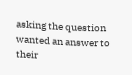asking the question wanted an answer to their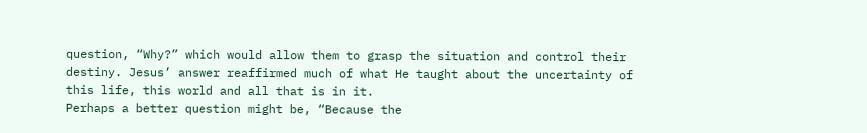question, “Why?” which would allow them to grasp the situation and control their destiny. Jesus’ answer reaffirmed much of what He taught about the uncertainty of this life, this world and all that is in it.
Perhaps a better question might be, “Because the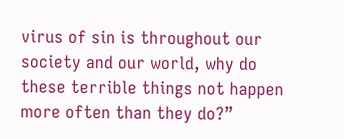virus of sin is throughout our society and our world, why do these terrible things not happen more often than they do?”